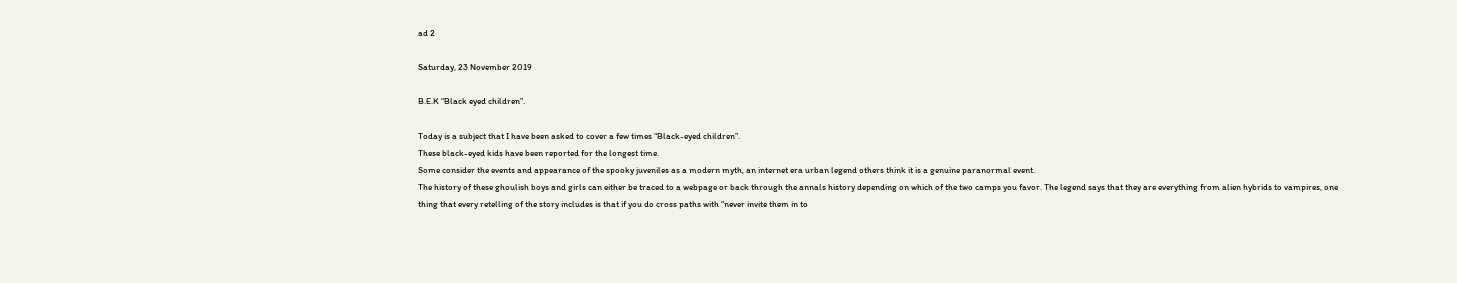ad 2

Saturday, 23 November 2019

B.E.K “Black eyed children”.

Today is a subject that I have been asked to cover a few times “Black-eyed children”.
These black-eyed kids have been reported for the longest time.
Some consider the events and appearance of the spooky juveniles as a modern myth, an internet era urban legend others think it is a genuine paranormal event.
The history of these ghoulish boys and girls can either be traced to a webpage or back through the annals history depending on which of the two camps you favor. The legend says that they are everything from alien hybrids to vampires, one thing that every retelling of the story includes is that if you do cross paths with “never invite them in to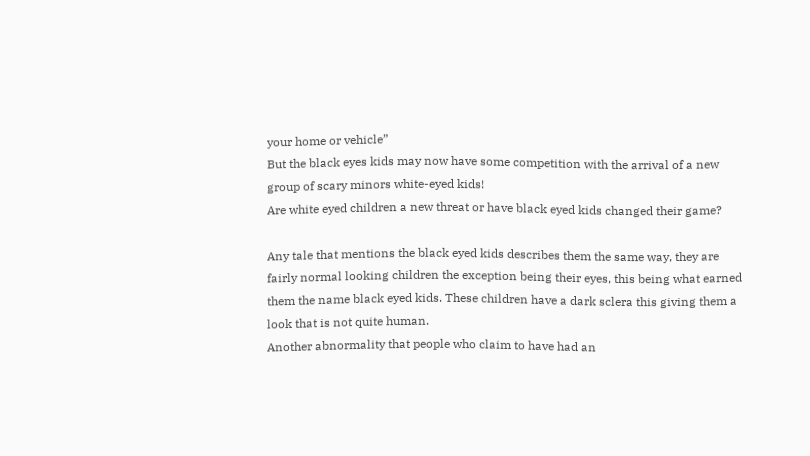your home or vehicle”
But the black eyes kids may now have some competition with the arrival of a new group of scary minors white-eyed kids!
Are white eyed children a new threat or have black eyed kids changed their game?

Any tale that mentions the black eyed kids describes them the same way, they are fairly normal looking children the exception being their eyes, this being what earned them the name black eyed kids. These children have a dark sclera this giving them a look that is not quite human.
Another abnormality that people who claim to have had an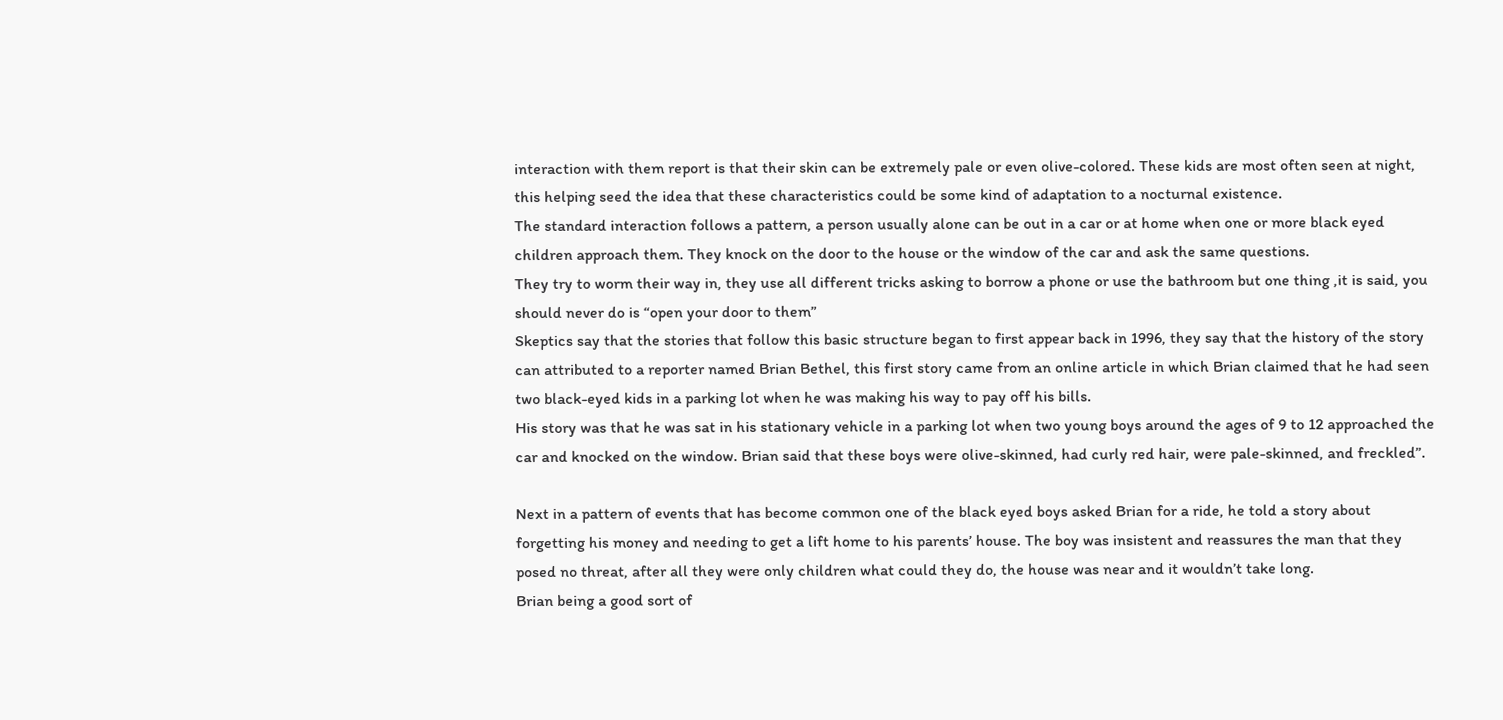interaction with them report is that their skin can be extremely pale or even olive-colored. These kids are most often seen at night, this helping seed the idea that these characteristics could be some kind of adaptation to a nocturnal existence.
The standard interaction follows a pattern, a person usually alone can be out in a car or at home when one or more black eyed children approach them. They knock on the door to the house or the window of the car and ask the same questions.
They try to worm their way in, they use all different tricks asking to borrow a phone or use the bathroom but one thing ,it is said, you should never do is “open your door to them”
Skeptics say that the stories that follow this basic structure began to first appear back in 1996, they say that the history of the story can attributed to a reporter named Brian Bethel, this first story came from an online article in which Brian claimed that he had seen two black-eyed kids in a parking lot when he was making his way to pay off his bills.
His story was that he was sat in his stationary vehicle in a parking lot when two young boys around the ages of 9 to 12 approached the car and knocked on the window. Brian said that these boys were olive-skinned, had curly red hair, were pale-skinned, and freckled”.

Next in a pattern of events that has become common one of the black eyed boys asked Brian for a ride, he told a story about forgetting his money and needing to get a lift home to his parents’ house. The boy was insistent and reassures the man that they posed no threat, after all they were only children what could they do, the house was near and it wouldn’t take long.
Brian being a good sort of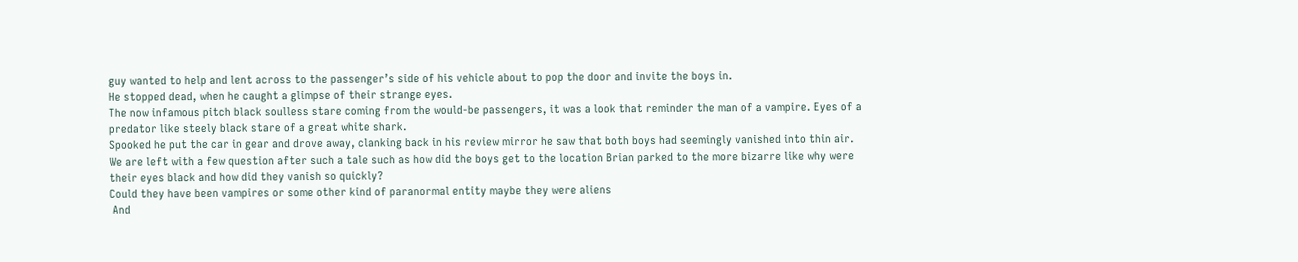guy wanted to help and lent across to the passenger’s side of his vehicle about to pop the door and invite the boys in.
He stopped dead, when he caught a glimpse of their strange eyes.
The now infamous pitch black soulless stare coming from the would-be passengers, it was a look that reminder the man of a vampire. Eyes of a predator like steely black stare of a great white shark.
Spooked he put the car in gear and drove away, clanking back in his review mirror he saw that both boys had seemingly vanished into thin air.
We are left with a few question after such a tale such as how did the boys get to the location Brian parked to the more bizarre like why were their eyes black and how did they vanish so quickly?
Could they have been vampires or some other kind of paranormal entity maybe they were aliens
 And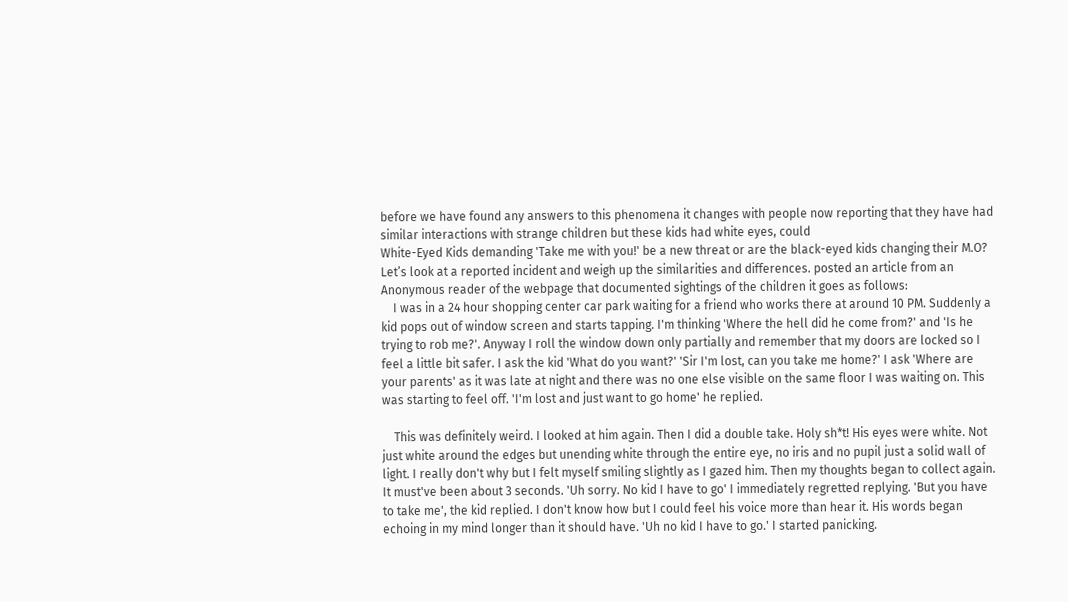before we have found any answers to this phenomena it changes with people now reporting that they have had similar interactions with strange children but these kids had white eyes, could
White-Eyed Kids demanding 'Take me with you!' be a new threat or are the black-eyed kids changing their M.O?
Let’s look at a reported incident and weigh up the similarities and differences. posted an article from an Anonymous reader of the webpage that documented sightings of the children it goes as follows:
    I was in a 24 hour shopping center car park waiting for a friend who works there at around 10 PM. Suddenly a kid pops out of window screen and starts tapping. I'm thinking 'Where the hell did he come from?' and 'Is he trying to rob me?'. Anyway I roll the window down only partially and remember that my doors are locked so I feel a little bit safer. I ask the kid 'What do you want?' 'Sir I'm lost, can you take me home?' I ask 'Where are your parents' as it was late at night and there was no one else visible on the same floor I was waiting on. This was starting to feel off. 'I'm lost and just want to go home' he replied.

    This was definitely weird. I looked at him again. Then I did a double take. Holy sh*t! His eyes were white. Not just white around the edges but unending white through the entire eye, no iris and no pupil just a solid wall of light. I really don't why but I felt myself smiling slightly as I gazed him. Then my thoughts began to collect again. It must've been about 3 seconds. 'Uh sorry. No kid I have to go' I immediately regretted replying. 'But you have to take me', the kid replied. I don't know how but I could feel his voice more than hear it. His words began echoing in my mind longer than it should have. 'Uh no kid I have to go.' I started panicking.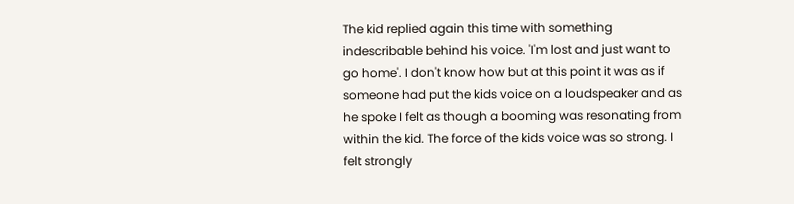The kid replied again this time with something indescribable behind his voice. 'I'm lost and just want to go home'. I don't know how but at this point it was as if someone had put the kids voice on a loudspeaker and as he spoke I felt as though a booming was resonating from within the kid. The force of the kids voice was so strong. I felt strongly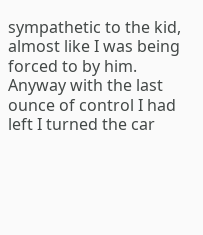sympathetic to the kid, almost like I was being forced to by him. Anyway with the last ounce of control I had left I turned the car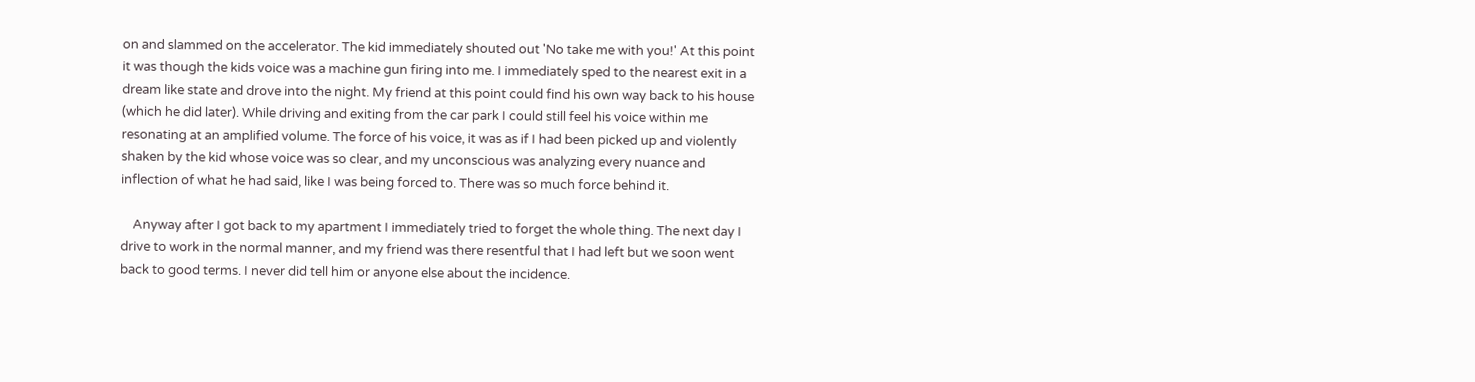on and slammed on the accelerator. The kid immediately shouted out 'No take me with you!' At this point it was though the kids voice was a machine gun firing into me. I immediately sped to the nearest exit in a dream like state and drove into the night. My friend at this point could find his own way back to his house (which he did later). While driving and exiting from the car park I could still feel his voice within me resonating at an amplified volume. The force of his voice, it was as if I had been picked up and violently shaken by the kid whose voice was so clear, and my unconscious was analyzing every nuance and inflection of what he had said, like I was being forced to. There was so much force behind it.

    Anyway after I got back to my apartment I immediately tried to forget the whole thing. The next day I drive to work in the normal manner, and my friend was there resentful that I had left but we soon went back to good terms. I never did tell him or anyone else about the incidence.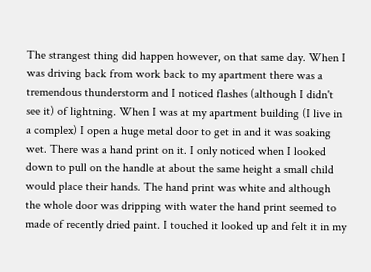The strangest thing did happen however, on that same day. When I was driving back from work back to my apartment there was a tremendous thunderstorm and I noticed flashes (although I didn't see it) of lightning. When I was at my apartment building (I live in a complex) I open a huge metal door to get in and it was soaking wet. There was a hand print on it. I only noticed when I looked down to pull on the handle at about the same height a small child would place their hands. The hand print was white and although the whole door was dripping with water the hand print seemed to made of recently dried paint. I touched it looked up and felt it in my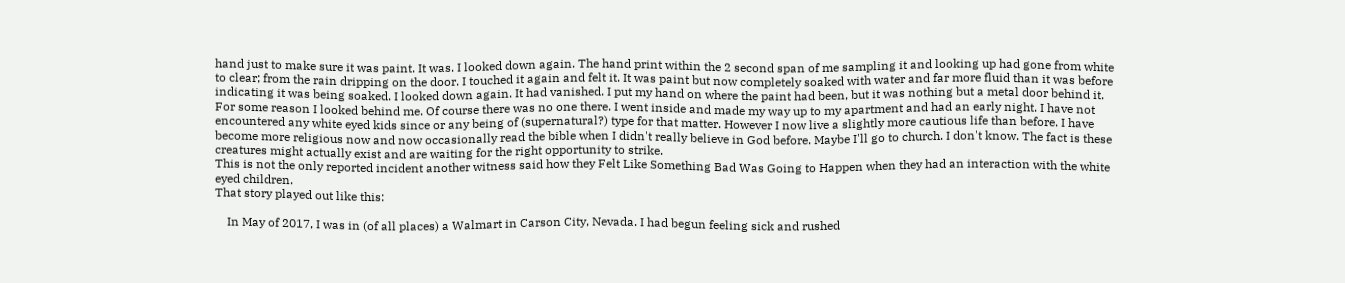hand just to make sure it was paint. It was. I looked down again. The hand print within the 2 second span of me sampling it and looking up had gone from white to clear; from the rain dripping on the door. I touched it again and felt it. It was paint but now completely soaked with water and far more fluid than it was before indicating it was being soaked. I looked down again. It had vanished. I put my hand on where the paint had been, but it was nothing but a metal door behind it. For some reason I looked behind me. Of course there was no one there. I went inside and made my way up to my apartment and had an early night. I have not encountered any white eyed kids since or any being of (supernatural?) type for that matter. However I now live a slightly more cautious life than before. I have become more religious now and now occasionally read the bible when I didn't really believe in God before. Maybe I'll go to church. I don't know. The fact is these creatures might actually exist and are waiting for the right opportunity to strike.
This is not the only reported incident another witness said how they Felt Like Something Bad Was Going to Happen when they had an interaction with the white eyed children.
That story played out like this:

    In May of 2017, I was in (of all places) a Walmart in Carson City, Nevada. I had begun feeling sick and rushed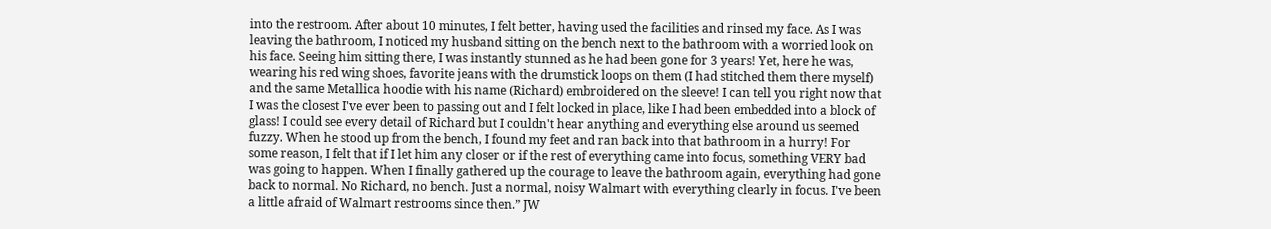into the restroom. After about 10 minutes, I felt better, having used the facilities and rinsed my face. As I was leaving the bathroom, I noticed my husband sitting on the bench next to the bathroom with a worried look on his face. Seeing him sitting there, I was instantly stunned as he had been gone for 3 years! Yet, here he was, wearing his red wing shoes, favorite jeans with the drumstick loops on them (I had stitched them there myself) and the same Metallica hoodie with his name (Richard) embroidered on the sleeve! I can tell you right now that I was the closest I've ever been to passing out and I felt locked in place, like I had been embedded into a block of glass! I could see every detail of Richard but I couldn't hear anything and everything else around us seemed fuzzy. When he stood up from the bench, I found my feet and ran back into that bathroom in a hurry! For some reason, I felt that if I let him any closer or if the rest of everything came into focus, something VERY bad was going to happen. When I finally gathered up the courage to leave the bathroom again, everything had gone back to normal. No Richard, no bench. Just a normal, noisy Walmart with everything clearly in focus. I've been a little afraid of Walmart restrooms since then.” JW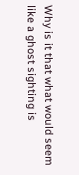Why is it that what would seem like a ghost sighting is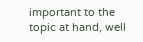important to the topic at hand, well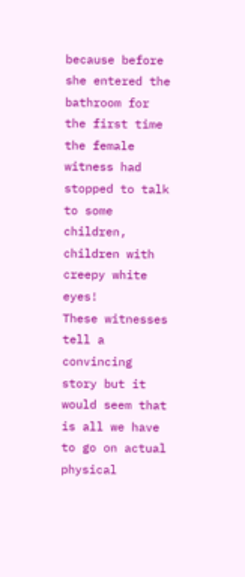because before she entered the bathroom for the first time the female witness had stopped to talk to some children, children with creepy white eyes!
These witnesses tell a convincing story but it would seem that is all we have to go on actual physical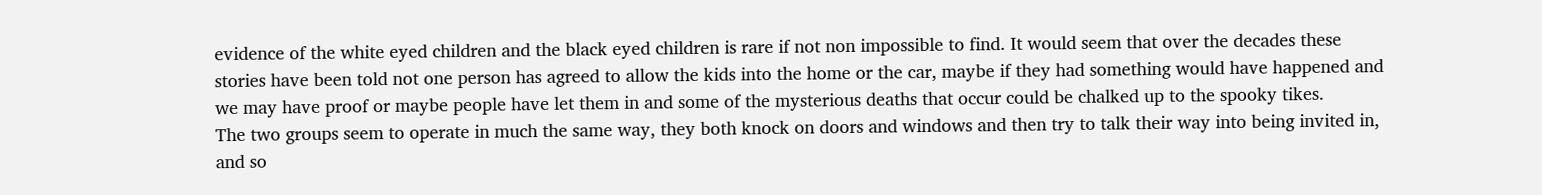evidence of the white eyed children and the black eyed children is rare if not non impossible to find. It would seem that over the decades these stories have been told not one person has agreed to allow the kids into the home or the car, maybe if they had something would have happened and we may have proof or maybe people have let them in and some of the mysterious deaths that occur could be chalked up to the spooky tikes.
The two groups seem to operate in much the same way, they both knock on doors and windows and then try to talk their way into being invited in, and so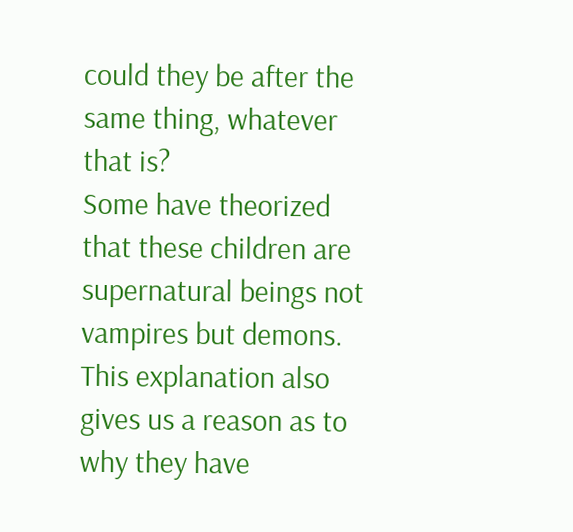could they be after the same thing, whatever that is?
Some have theorized that these children are supernatural beings not vampires but demons. This explanation also gives us a reason as to why they have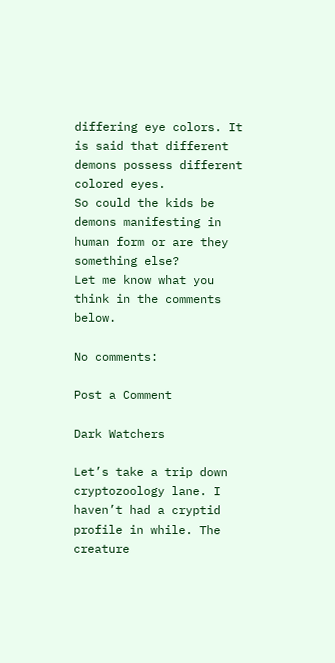differing eye colors. It is said that different demons possess different colored eyes.
So could the kids be demons manifesting in human form or are they something else?
Let me know what you think in the comments below.

No comments:

Post a Comment

Dark Watchers

Let’s take a trip down cryptozoology lane. I haven’t had a cryptid profile in while. The creature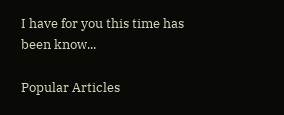I have for you this time has been know...

Popular Articles